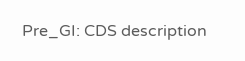Pre_GI: CDS description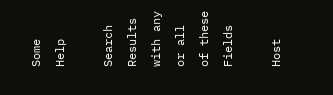Some Help

Search Results with any or all of these Fields

Host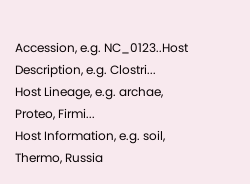Accession, e.g. NC_0123..Host Description, e.g. Clostri...
Host Lineage, e.g. archae, Proteo, Firmi...
Host Information, e.g. soil, Thermo, Russia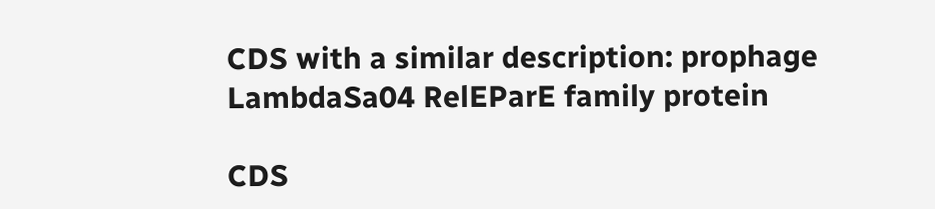CDS with a similar description: prophage LambdaSa04 RelEParE family protein

CDS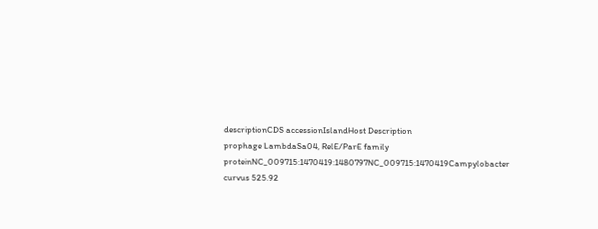descriptionCDS accessionIslandHost Description
prophage LambdaSa04, RelE/ParE family proteinNC_009715:1470419:1480797NC_009715:1470419Campylobacter curvus 525.92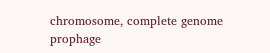chromosome, complete genome
prophage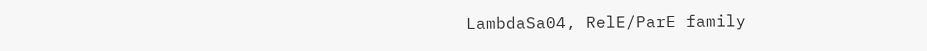LambdaSa04, RelE/ParE family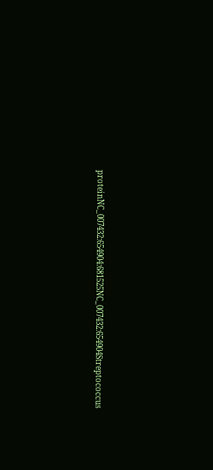proteinNC_007432:654904:681525NC_007432:654904Streptococcus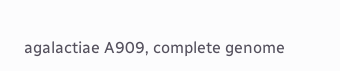agalactiae A909, complete genome